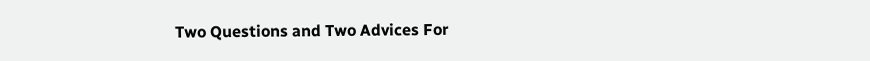Two Questions and Two Advices For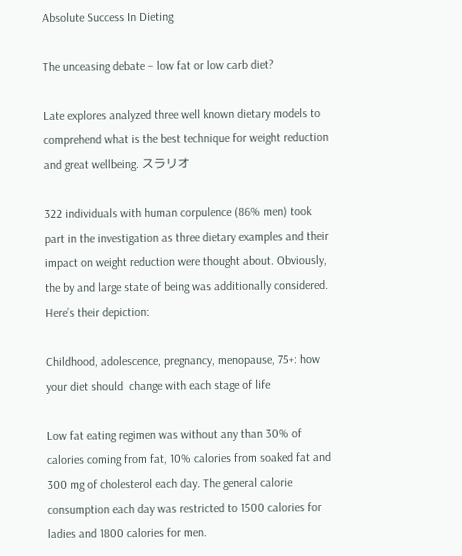Absolute Success In Dieting

The unceasing debate – low fat or low carb diet?

Late explores analyzed three well known dietary models to comprehend what is the best technique for weight reduction and great wellbeing. スラリオ

322 individuals with human corpulence (86% men) took part in the investigation as three dietary examples and their impact on weight reduction were thought about. Obviously, the by and large state of being was additionally considered. Here’s their depiction:

Childhood, adolescence, pregnancy, menopause, 75+: how your diet should  change with each stage of life

Low fat eating regimen was without any than 30% of calories coming from fat, 10% calories from soaked fat and 300 mg of cholesterol each day. The general calorie consumption each day was restricted to 1500 calories for ladies and 1800 calories for men.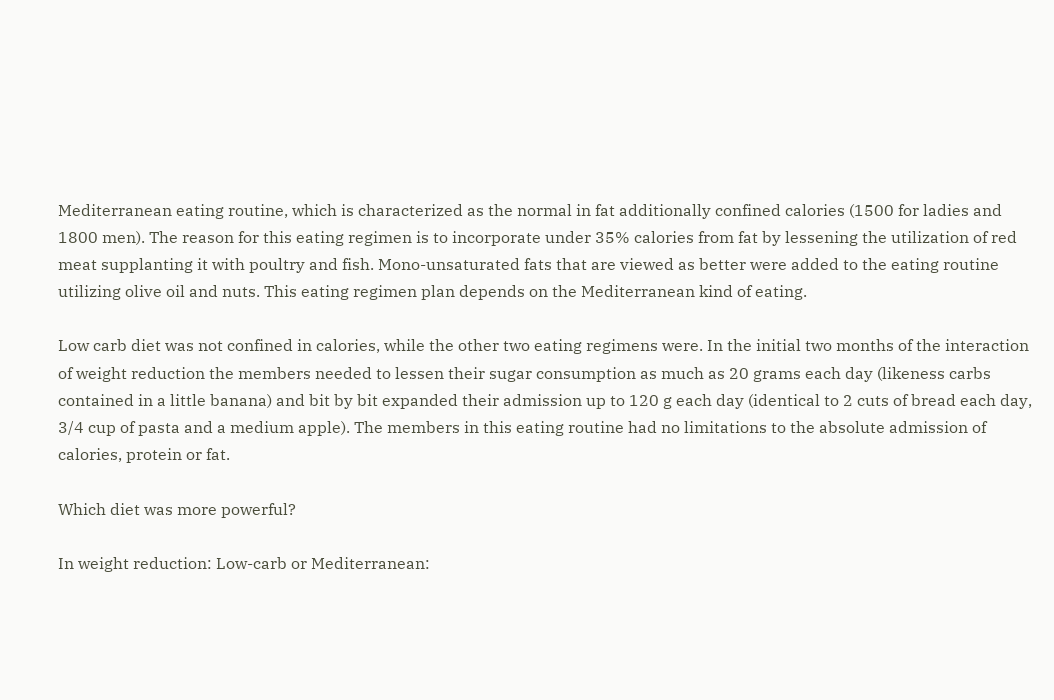Mediterranean eating routine, which is characterized as the normal in fat additionally confined calories (1500 for ladies and 1800 men). The reason for this eating regimen is to incorporate under 35% calories from fat by lessening the utilization of red meat supplanting it with poultry and fish. Mono-unsaturated fats that are viewed as better were added to the eating routine utilizing olive oil and nuts. This eating regimen plan depends on the Mediterranean kind of eating.

Low carb diet was not confined in calories, while the other two eating regimens were. In the initial two months of the interaction of weight reduction the members needed to lessen their sugar consumption as much as 20 grams each day (likeness carbs contained in a little banana) and bit by bit expanded their admission up to 120 g each day (identical to 2 cuts of bread each day, 3/4 cup of pasta and a medium apple). The members in this eating routine had no limitations to the absolute admission of calories, protein or fat.

Which diet was more powerful?

In weight reduction: Low-carb or Mediterranean: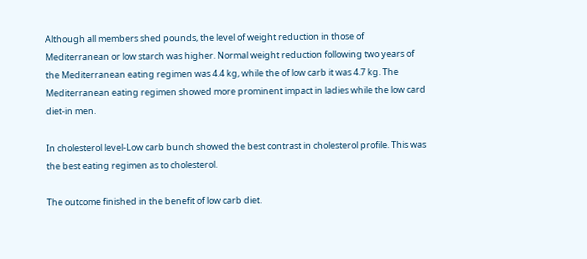Although all members shed pounds, the level of weight reduction in those of Mediterranean or low starch was higher. Normal weight reduction following two years of the Mediterranean eating regimen was 4.4 kg, while the of low carb it was 4.7 kg. The Mediterranean eating regimen showed more prominent impact in ladies while the low card diet-in men.

In cholesterol level-Low carb bunch showed the best contrast in cholesterol profile. This was the best eating regimen as to cholesterol.

The outcome finished in the benefit of low carb diet.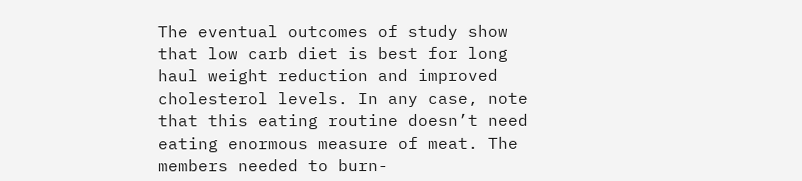The eventual outcomes of study show that low carb diet is best for long haul weight reduction and improved cholesterol levels. In any case, note that this eating routine doesn’t need eating enormous measure of meat. The members needed to burn-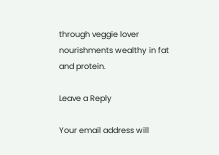through veggie lover nourishments wealthy in fat and protein.

Leave a Reply

Your email address will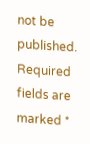not be published. Required fields are marked *